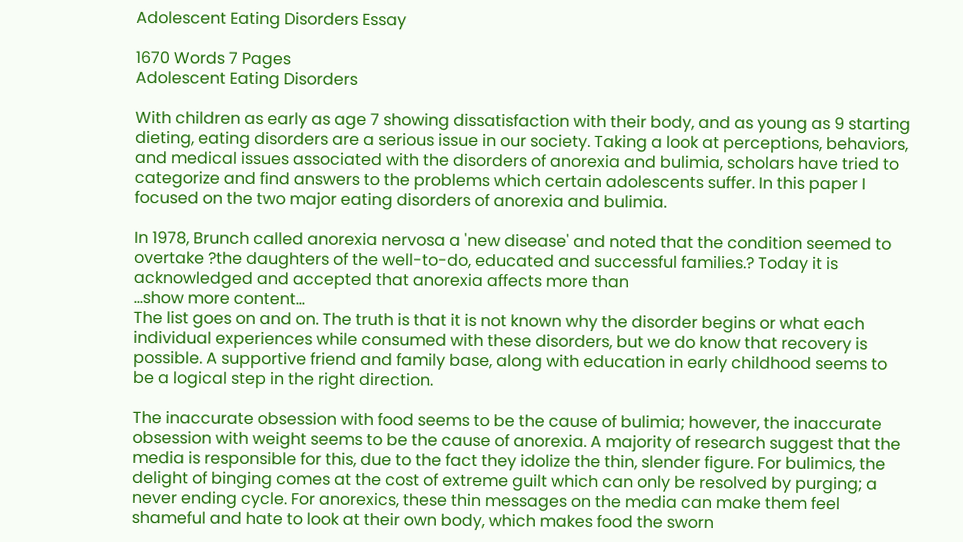Adolescent Eating Disorders Essay

1670 Words 7 Pages
Adolescent Eating Disorders

With children as early as age 7 showing dissatisfaction with their body, and as young as 9 starting dieting, eating disorders are a serious issue in our society. Taking a look at perceptions, behaviors, and medical issues associated with the disorders of anorexia and bulimia, scholars have tried to categorize and find answers to the problems which certain adolescents suffer. In this paper I focused on the two major eating disorders of anorexia and bulimia.

In 1978, Brunch called anorexia nervosa a 'new disease' and noted that the condition seemed to overtake ?the daughters of the well-to-do, educated and successful families.? Today it is acknowledged and accepted that anorexia affects more than
…show more content…
The list goes on and on. The truth is that it is not known why the disorder begins or what each individual experiences while consumed with these disorders, but we do know that recovery is possible. A supportive friend and family base, along with education in early childhood seems to be a logical step in the right direction.

The inaccurate obsession with food seems to be the cause of bulimia; however, the inaccurate obsession with weight seems to be the cause of anorexia. A majority of research suggest that the media is responsible for this, due to the fact they idolize the thin, slender figure. For bulimics, the delight of binging comes at the cost of extreme guilt which can only be resolved by purging; a never ending cycle. For anorexics, these thin messages on the media can make them feel shameful and hate to look at their own body, which makes food the sworn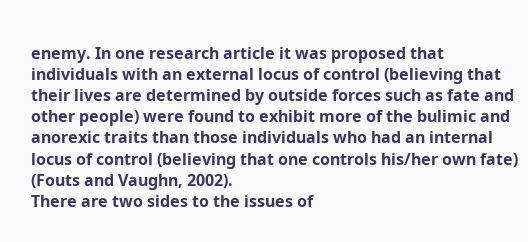enemy. In one research article it was proposed that individuals with an external locus of control (believing that their lives are determined by outside forces such as fate and other people) were found to exhibit more of the bulimic and anorexic traits than those individuals who had an internal locus of control (believing that one controls his/her own fate) (Fouts and Vaughn, 2002).
There are two sides to the issues of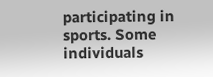participating in sports. Some individuals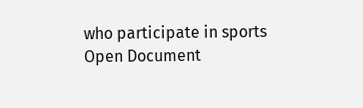who participate in sports
Open Document